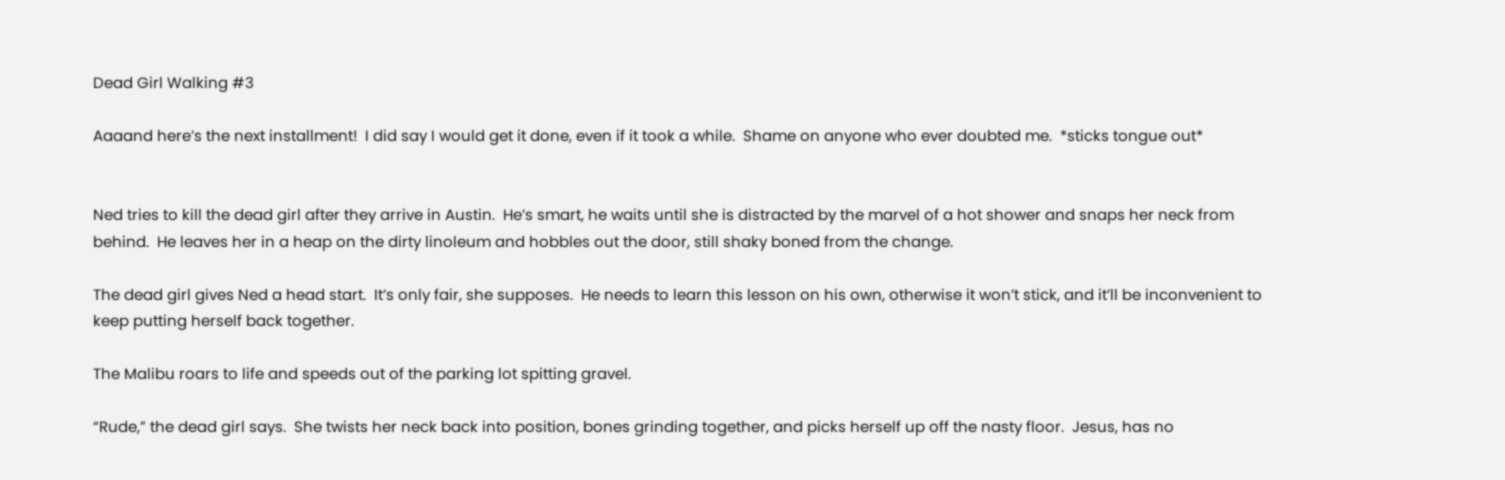Dead Girl Walking #3

Aaaand here’s the next installment!  I did say I would get it done, even if it took a while.  Shame on anyone who ever doubted me.  *sticks tongue out*


Ned tries to kill the dead girl after they arrive in Austin.  He’s smart, he waits until she is distracted by the marvel of a hot shower and snaps her neck from behind.  He leaves her in a heap on the dirty linoleum and hobbles out the door, still shaky boned from the change.

The dead girl gives Ned a head start.  It’s only fair, she supposes.  He needs to learn this lesson on his own, otherwise it won’t stick, and it’ll be inconvenient to keep putting herself back together.

The Malibu roars to life and speeds out of the parking lot spitting gravel.

“Rude,” the dead girl says.  She twists her neck back into position, bones grinding together, and picks herself up off the nasty floor.  Jesus, has no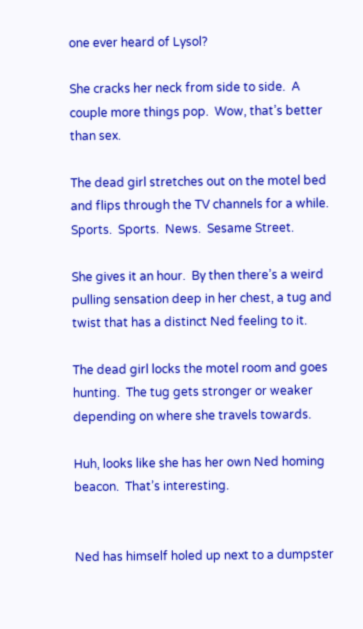one ever heard of Lysol?

She cracks her neck from side to side.  A couple more things pop.  Wow, that’s better than sex.

The dead girl stretches out on the motel bed and flips through the TV channels for a while.  Sports.  Sports.  News.  Sesame Street.

She gives it an hour.  By then there’s a weird pulling sensation deep in her chest, a tug and twist that has a distinct Ned feeling to it.

The dead girl locks the motel room and goes hunting.  The tug gets stronger or weaker depending on where she travels towards.

Huh, looks like she has her own Ned homing beacon.  That’s interesting.


Ned has himself holed up next to a dumpster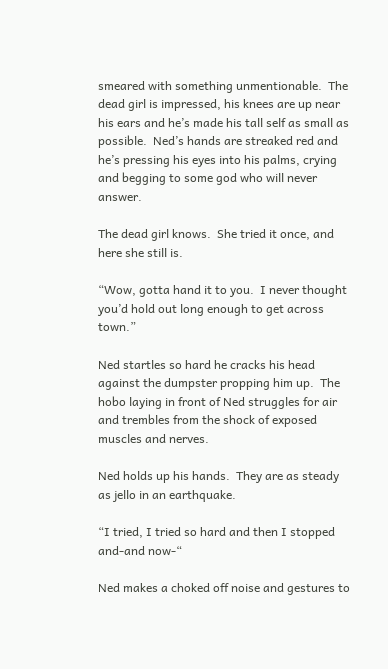smeared with something unmentionable.  The dead girl is impressed, his knees are up near his ears and he’s made his tall self as small as possible.  Ned’s hands are streaked red and he’s pressing his eyes into his palms, crying and begging to some god who will never answer.

The dead girl knows.  She tried it once, and here she still is.

“Wow, gotta hand it to you.  I never thought you’d hold out long enough to get across town.”

Ned startles so hard he cracks his head against the dumpster propping him up.  The hobo laying in front of Ned struggles for air and trembles from the shock of exposed muscles and nerves.

Ned holds up his hands.  They are as steady as jello in an earthquake.

“I tried, I tried so hard and then I stopped and-and now-“

Ned makes a choked off noise and gestures to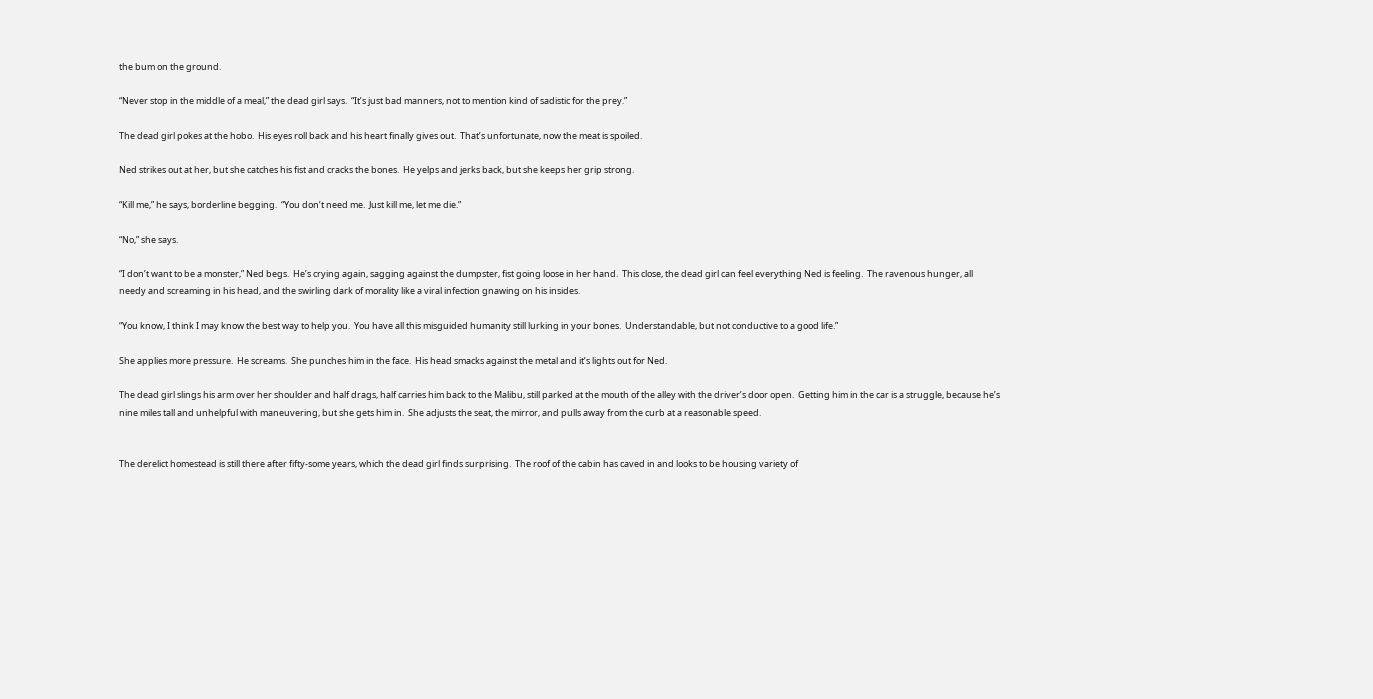the bum on the ground.

“Never stop in the middle of a meal,” the dead girl says.  “It’s just bad manners, not to mention kind of sadistic for the prey.”

The dead girl pokes at the hobo.  His eyes roll back and his heart finally gives out.  That’s unfortunate, now the meat is spoiled.

Ned strikes out at her, but she catches his fist and cracks the bones.  He yelps and jerks back, but she keeps her grip strong.

“Kill me,” he says, borderline begging.  “You don’t need me.  Just kill me, let me die.”

“No,” she says.

“I don’t want to be a monster,” Ned begs.  He’s crying again, sagging against the dumpster, fist going loose in her hand.  This close, the dead girl can feel everything Ned is feeling.  The ravenous hunger, all needy and screaming in his head, and the swirling dark of morality like a viral infection gnawing on his insides.

“You know, I think I may know the best way to help you.  You have all this misguided humanity still lurking in your bones.  Understandable, but not conductive to a good life.”

She applies more pressure.  He screams.  She punches him in the face.  His head smacks against the metal and it’s lights out for Ned.

The dead girl slings his arm over her shoulder and half drags, half carries him back to the Malibu, still parked at the mouth of the alley with the driver’s door open.  Getting him in the car is a struggle, because he’s nine miles tall and unhelpful with maneuvering, but she gets him in.  She adjusts the seat, the mirror, and pulls away from the curb at a reasonable speed.


The derelict homestead is still there after fifty-some years, which the dead girl finds surprising.  The roof of the cabin has caved in and looks to be housing variety of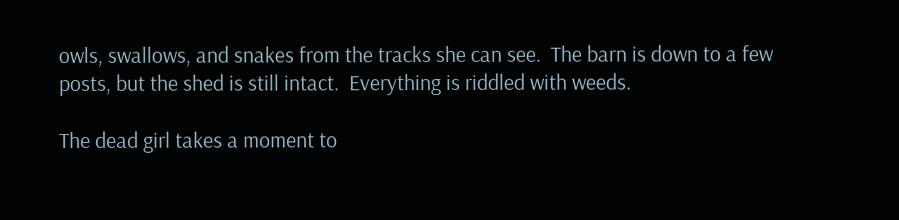owls, swallows, and snakes from the tracks she can see.  The barn is down to a few posts, but the shed is still intact.  Everything is riddled with weeds.

The dead girl takes a moment to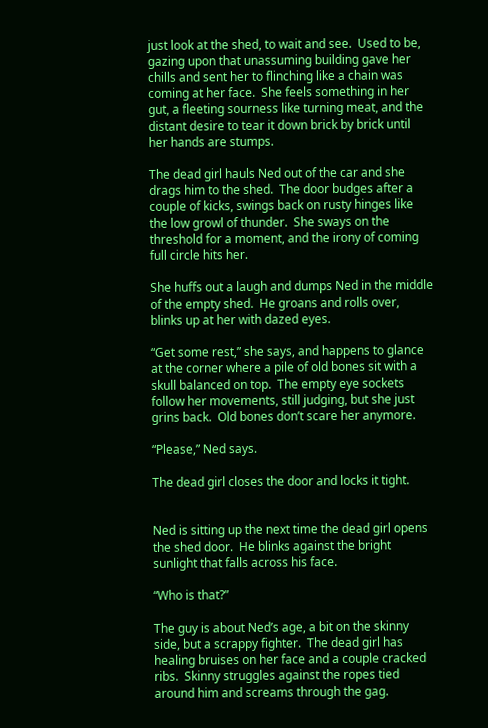just look at the shed, to wait and see.  Used to be, gazing upon that unassuming building gave her chills and sent her to flinching like a chain was coming at her face.  She feels something in her gut, a fleeting sourness like turning meat, and the distant desire to tear it down brick by brick until her hands are stumps.

The dead girl hauls Ned out of the car and she drags him to the shed.  The door budges after a couple of kicks, swings back on rusty hinges like the low growl of thunder.  She sways on the threshold for a moment, and the irony of coming full circle hits her.

She huffs out a laugh and dumps Ned in the middle of the empty shed.  He groans and rolls over, blinks up at her with dazed eyes.

“Get some rest,” she says, and happens to glance at the corner where a pile of old bones sit with a skull balanced on top.  The empty eye sockets follow her movements, still judging, but she just grins back.  Old bones don’t scare her anymore.

“Please,” Ned says.

The dead girl closes the door and locks it tight.


Ned is sitting up the next time the dead girl opens the shed door.  He blinks against the bright sunlight that falls across his face.

“Who is that?”

The guy is about Ned’s age, a bit on the skinny side, but a scrappy fighter.  The dead girl has healing bruises on her face and a couple cracked ribs.  Skinny struggles against the ropes tied around him and screams through the gag.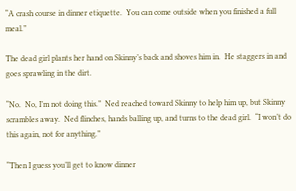“A crash course in dinner etiquette.  You can come outside when you finished a full meal.”

The dead girl plants her hand on Skinny’s back and shoves him in.  He staggers in and goes sprawling in the dirt.

“No.  No, I’m not doing this.”  Ned reached toward Skinny to help him up, but Skinny scrambles away.  Ned flinches, hands balling up, and turns to the dead girl.  “I won’t do this again, not for anything.”

“Then I guess you’ll get to know dinner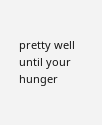pretty well until your hunger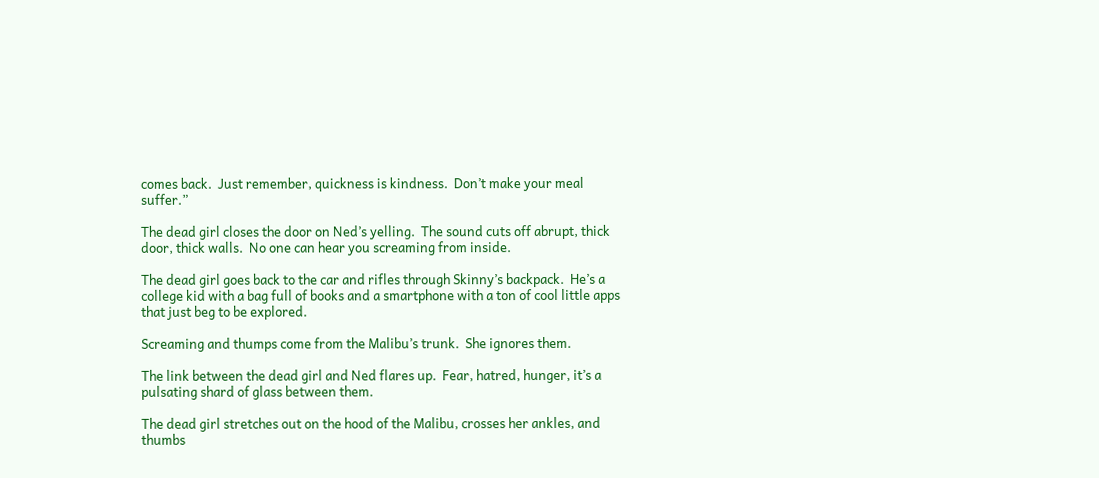comes back.  Just remember, quickness is kindness.  Don’t make your meal suffer.”

The dead girl closes the door on Ned’s yelling.  The sound cuts off abrupt, thick door, thick walls.  No one can hear you screaming from inside.

The dead girl goes back to the car and rifles through Skinny’s backpack.  He’s a college kid with a bag full of books and a smartphone with a ton of cool little apps that just beg to be explored.

Screaming and thumps come from the Malibu’s trunk.  She ignores them.

The link between the dead girl and Ned flares up.  Fear, hatred, hunger, it’s a pulsating shard of glass between them.

The dead girl stretches out on the hood of the Malibu, crosses her ankles, and thumbs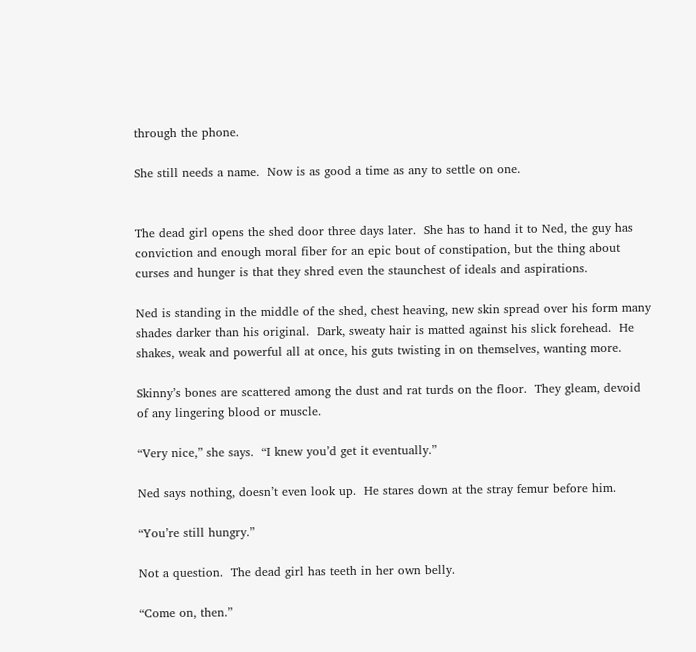through the phone.

She still needs a name.  Now is as good a time as any to settle on one.


The dead girl opens the shed door three days later.  She has to hand it to Ned, the guy has conviction and enough moral fiber for an epic bout of constipation, but the thing about curses and hunger is that they shred even the staunchest of ideals and aspirations.

Ned is standing in the middle of the shed, chest heaving, new skin spread over his form many shades darker than his original.  Dark, sweaty hair is matted against his slick forehead.  He shakes, weak and powerful all at once, his guts twisting in on themselves, wanting more.

Skinny’s bones are scattered among the dust and rat turds on the floor.  They gleam, devoid of any lingering blood or muscle.

“Very nice,” she says.  “I knew you’d get it eventually.”

Ned says nothing, doesn’t even look up.  He stares down at the stray femur before him.

“You’re still hungry.”

Not a question.  The dead girl has teeth in her own belly.

“Come on, then.”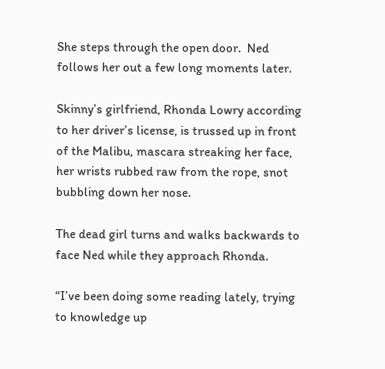She steps through the open door.  Ned follows her out a few long moments later.

Skinny’s girlfriend, Rhonda Lowry according to her driver’s license, is trussed up in front of the Malibu, mascara streaking her face, her wrists rubbed raw from the rope, snot bubbling down her nose.

The dead girl turns and walks backwards to face Ned while they approach Rhonda.

“I’ve been doing some reading lately, trying to knowledge up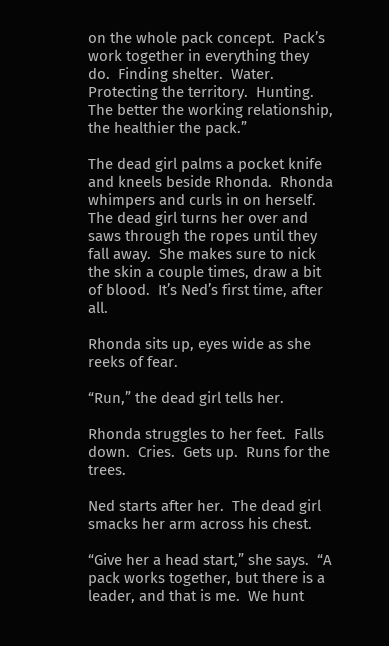on the whole pack concept.  Pack’s work together in everything they do.  Finding shelter.  Water.  Protecting the territory.  Hunting.    The better the working relationship, the healthier the pack.”

The dead girl palms a pocket knife and kneels beside Rhonda.  Rhonda whimpers and curls in on herself.  The dead girl turns her over and saws through the ropes until they fall away.  She makes sure to nick the skin a couple times, draw a bit of blood.  It’s Ned’s first time, after all.

Rhonda sits up, eyes wide as she reeks of fear.

“Run,” the dead girl tells her.

Rhonda struggles to her feet.  Falls down.  Cries.  Gets up.  Runs for the trees.

Ned starts after her.  The dead girl smacks her arm across his chest.

“Give her a head start,” she says.  “A pack works together, but there is a leader, and that is me.  We hunt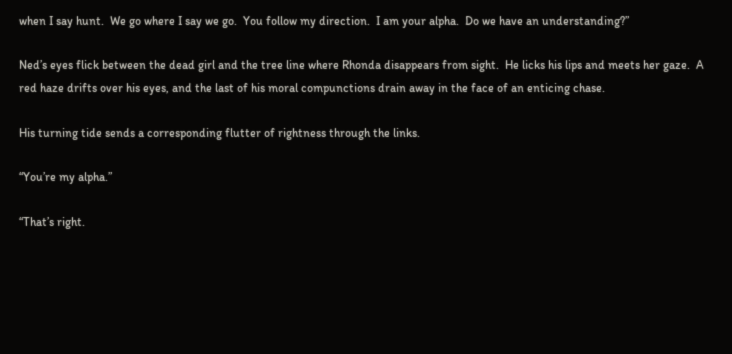when I say hunt.  We go where I say we go.  You follow my direction.  I am your alpha.  Do we have an understanding?”

Ned’s eyes flick between the dead girl and the tree line where Rhonda disappears from sight.  He licks his lips and meets her gaze.  A red haze drifts over his eyes, and the last of his moral compunctions drain away in the face of an enticing chase.

His turning tide sends a corresponding flutter of rightness through the links.

“You’re my alpha.”

“That’s right.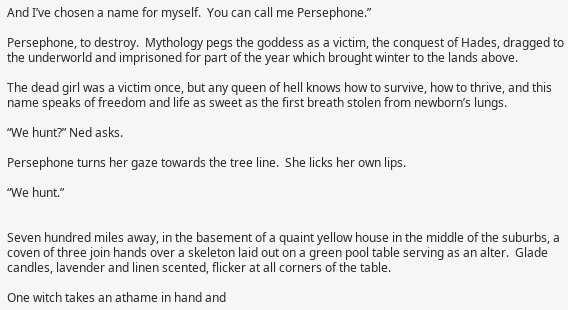And I’ve chosen a name for myself.  You can call me Persephone.”

Persephone, to destroy.  Mythology pegs the goddess as a victim, the conquest of Hades, dragged to the underworld and imprisoned for part of the year which brought winter to the lands above.

The dead girl was a victim once, but any queen of hell knows how to survive, how to thrive, and this name speaks of freedom and life as sweet as the first breath stolen from newborn’s lungs.

“We hunt?” Ned asks.

Persephone turns her gaze towards the tree line.  She licks her own lips.

“We hunt.”


Seven hundred miles away, in the basement of a quaint yellow house in the middle of the suburbs, a coven of three join hands over a skeleton laid out on a green pool table serving as an alter.  Glade candles, lavender and linen scented, flicker at all corners of the table.

One witch takes an athame in hand and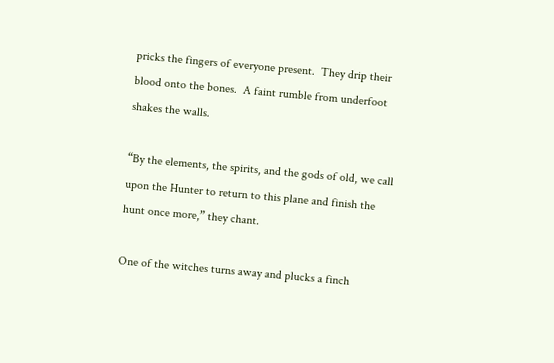pricks the fingers of everyone present.  They drip their blood onto the bones.  A faint rumble from underfoot shakes the walls.

“By the elements, the spirits, and the gods of old, we call upon the Hunter to return to this plane and finish the hunt once more,” they chant.

One of the witches turns away and plucks a finch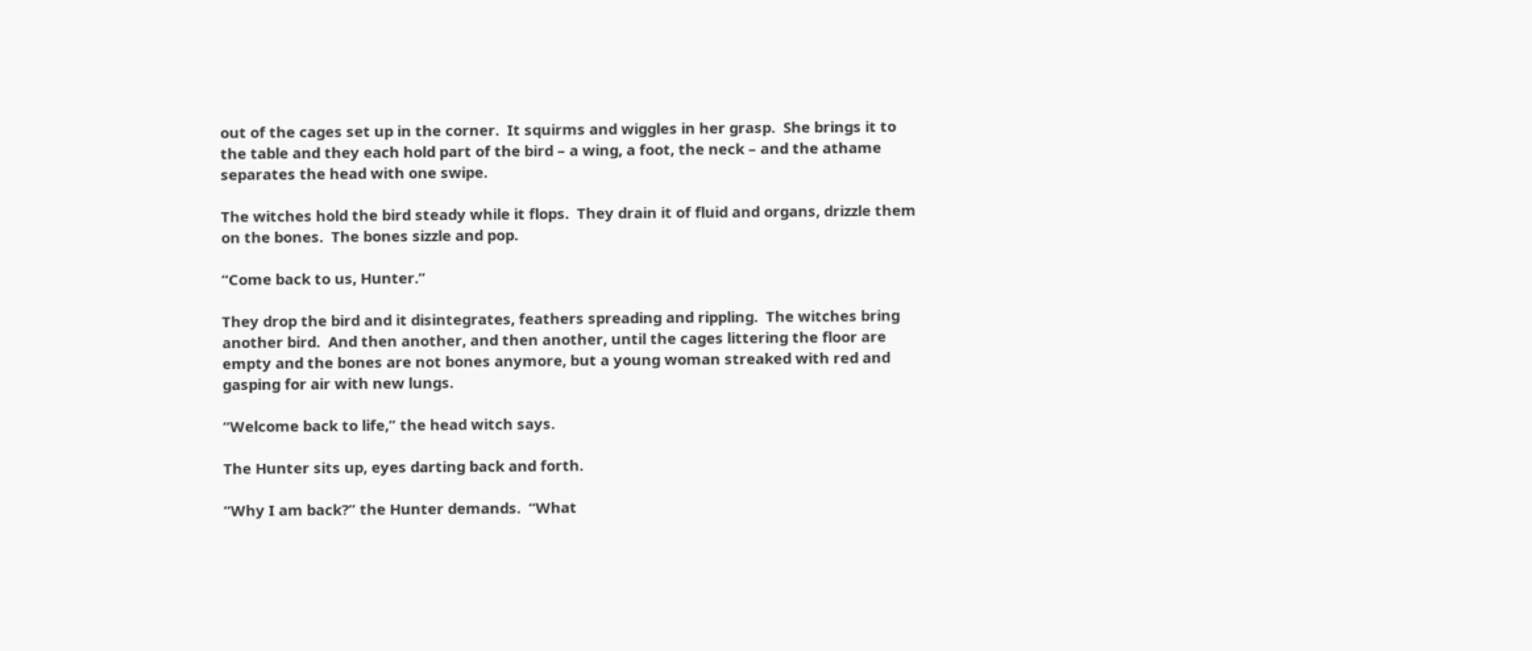out of the cages set up in the corner.  It squirms and wiggles in her grasp.  She brings it to the table and they each hold part of the bird – a wing, a foot, the neck – and the athame separates the head with one swipe.

The witches hold the bird steady while it flops.  They drain it of fluid and organs, drizzle them on the bones.  The bones sizzle and pop.

“Come back to us, Hunter.”

They drop the bird and it disintegrates, feathers spreading and rippling.  The witches bring another bird.  And then another, and then another, until the cages littering the floor are empty and the bones are not bones anymore, but a young woman streaked with red and gasping for air with new lungs.

“Welcome back to life,” the head witch says.

The Hunter sits up, eyes darting back and forth.

“Why I am back?” the Hunter demands.  “What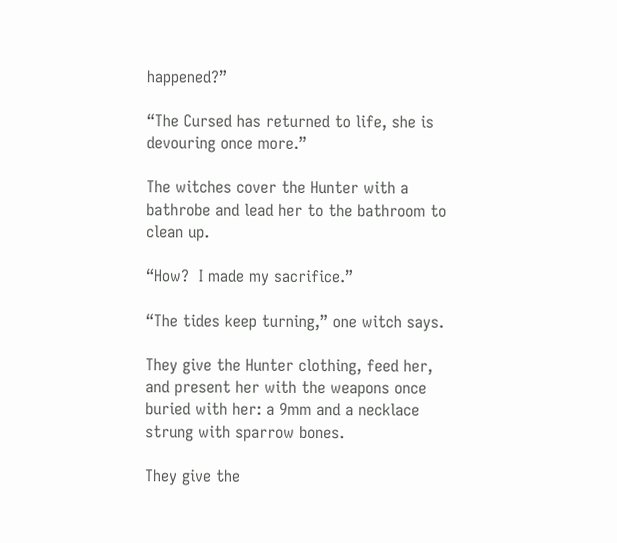happened?”

“The Cursed has returned to life, she is devouring once more.”

The witches cover the Hunter with a bathrobe and lead her to the bathroom to clean up.

“How?  I made my sacrifice.”

“The tides keep turning,” one witch says.

They give the Hunter clothing, feed her, and present her with the weapons once buried with her: a 9mm and a necklace strung with sparrow bones.

They give the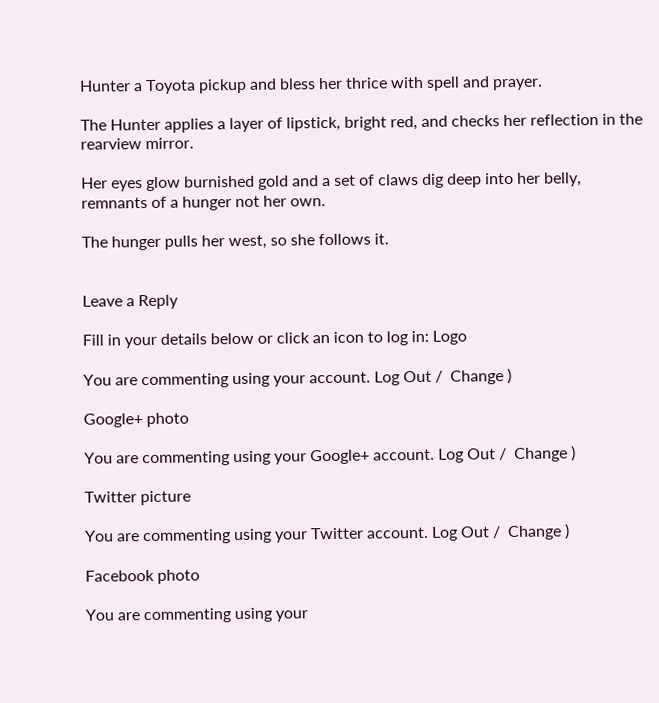Hunter a Toyota pickup and bless her thrice with spell and prayer.

The Hunter applies a layer of lipstick, bright red, and checks her reflection in the rearview mirror.

Her eyes glow burnished gold and a set of claws dig deep into her belly, remnants of a hunger not her own.

The hunger pulls her west, so she follows it.


Leave a Reply

Fill in your details below or click an icon to log in: Logo

You are commenting using your account. Log Out /  Change )

Google+ photo

You are commenting using your Google+ account. Log Out /  Change )

Twitter picture

You are commenting using your Twitter account. Log Out /  Change )

Facebook photo

You are commenting using your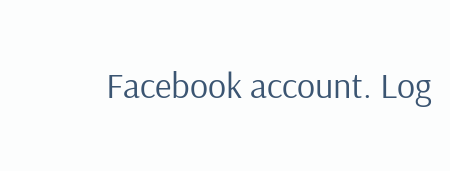Facebook account. Log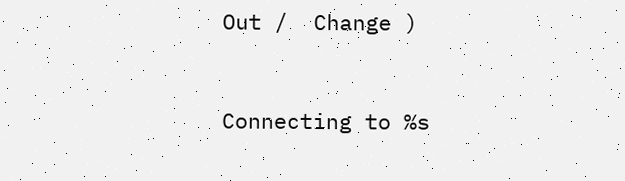Out /  Change )


Connecting to %s